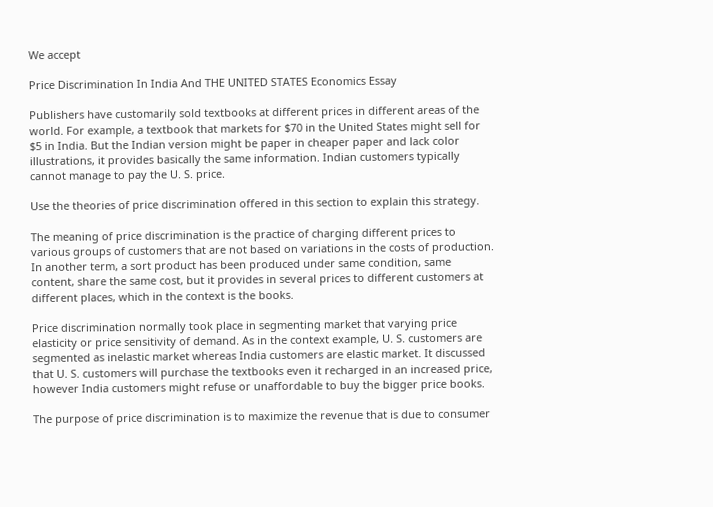We accept

Price Discrimination In India And THE UNITED STATES Economics Essay

Publishers have customarily sold textbooks at different prices in different areas of the world. For example, a textbook that markets for $70 in the United States might sell for $5 in India. But the Indian version might be paper in cheaper paper and lack color illustrations, it provides basically the same information. Indian customers typically cannot manage to pay the U. S. price.

Use the theories of price discrimination offered in this section to explain this strategy.

The meaning of price discrimination is the practice of charging different prices to various groups of customers that are not based on variations in the costs of production. In another term, a sort product has been produced under same condition, same content, share the same cost, but it provides in several prices to different customers at different places, which in the context is the books.

Price discrimination normally took place in segmenting market that varying price elasticity or price sensitivity of demand. As in the context example, U. S. customers are segmented as inelastic market whereas India customers are elastic market. It discussed that U. S. customers will purchase the textbooks even it recharged in an increased price, however India customers might refuse or unaffordable to buy the bigger price books.

The purpose of price discrimination is to maximize the revenue that is due to consumer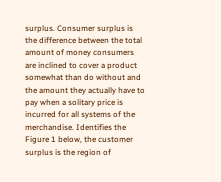surplus. Consumer surplus is the difference between the total amount of money consumers are inclined to cover a product somewhat than do without and the amount they actually have to pay when a solitary price is incurred for all systems of the merchandise. Identifies the Figure 1 below, the customer surplus is the region of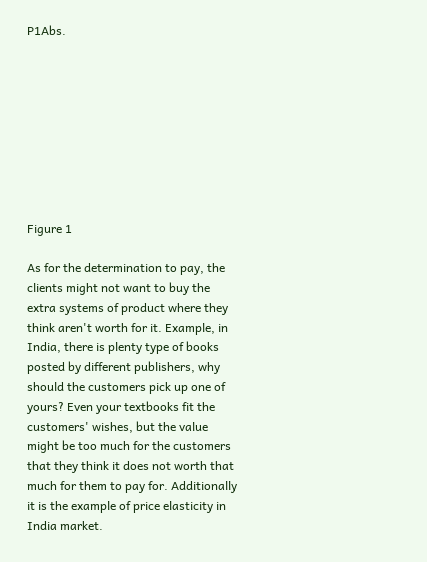P1Abs.









Figure 1

As for the determination to pay, the clients might not want to buy the extra systems of product where they think aren't worth for it. Example, in India, there is plenty type of books posted by different publishers, why should the customers pick up one of yours? Even your textbooks fit the customers' wishes, but the value might be too much for the customers that they think it does not worth that much for them to pay for. Additionally it is the example of price elasticity in India market.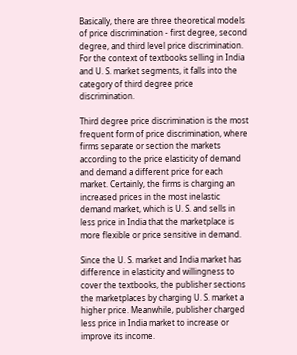Basically, there are three theoretical models of price discrimination - first degree, second degree, and third level price discrimination. For the context of textbooks selling in India and U. S. market segments, it falls into the category of third degree price discrimination.

Third degree price discrimination is the most frequent form of price discrimination, where firms separate or section the markets according to the price elasticity of demand and demand a different price for each market. Certainly, the firms is charging an increased prices in the most inelastic demand market, which is U. S. and sells in less price in India that the marketplace is more flexible or price sensitive in demand.

Since the U. S. market and India market has difference in elasticity and willingness to cover the textbooks, the publisher sections the marketplaces by charging U. S. market a higher price. Meanwhile, publisher charged less price in India market to increase or improve its income.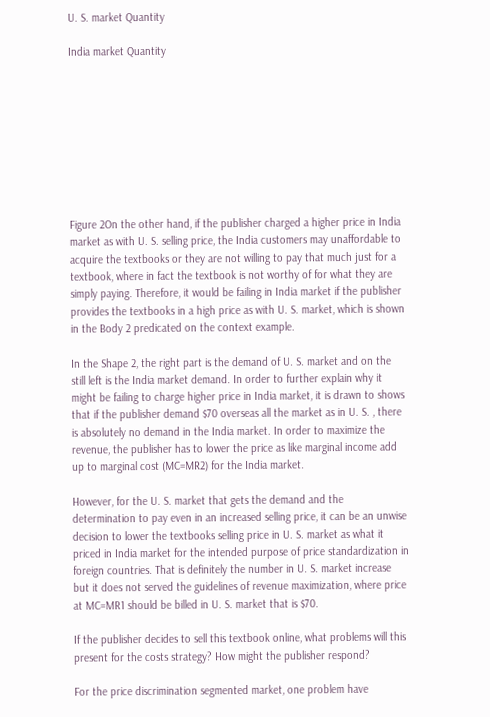U. S. market Quantity

India market Quantity









Figure 2On the other hand, if the publisher charged a higher price in India market as with U. S. selling price, the India customers may unaffordable to acquire the textbooks or they are not willing to pay that much just for a textbook, where in fact the textbook is not worthy of for what they are simply paying. Therefore, it would be failing in India market if the publisher provides the textbooks in a high price as with U. S. market, which is shown in the Body 2 predicated on the context example.

In the Shape 2, the right part is the demand of U. S. market and on the still left is the India market demand. In order to further explain why it might be failing to charge higher price in India market, it is drawn to shows that if the publisher demand $70 overseas all the market as in U. S. , there is absolutely no demand in the India market. In order to maximize the revenue, the publisher has to lower the price as like marginal income add up to marginal cost (MC=MR2) for the India market.

However, for the U. S. market that gets the demand and the determination to pay even in an increased selling price, it can be an unwise decision to lower the textbooks selling price in U. S. market as what it priced in India market for the intended purpose of price standardization in foreign countries. That is definitely the number in U. S. market increase but it does not served the guidelines of revenue maximization, where price at MC=MR1 should be billed in U. S. market that is $70.

If the publisher decides to sell this textbook online, what problems will this present for the costs strategy? How might the publisher respond?

For the price discrimination segmented market, one problem have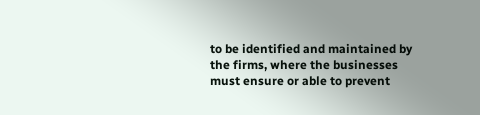to be identified and maintained by the firms, where the businesses must ensure or able to prevent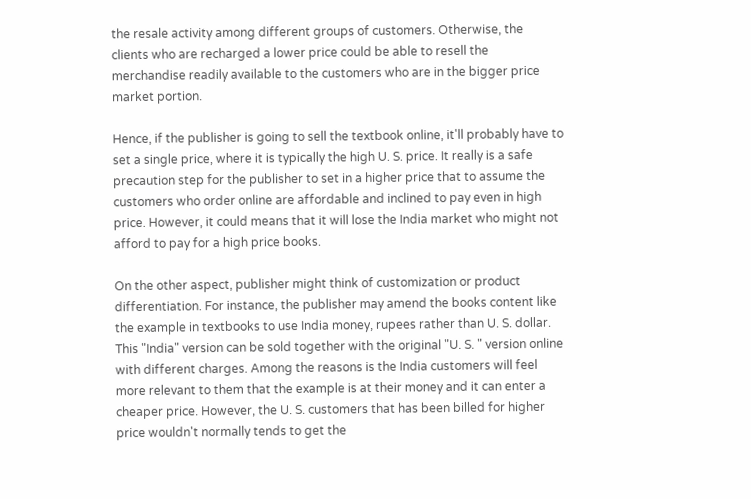the resale activity among different groups of customers. Otherwise, the clients who are recharged a lower price could be able to resell the merchandise readily available to the customers who are in the bigger price market portion.

Hence, if the publisher is going to sell the textbook online, it'll probably have to set a single price, where it is typically the high U. S. price. It really is a safe precaution step for the publisher to set in a higher price that to assume the customers who order online are affordable and inclined to pay even in high price. However, it could means that it will lose the India market who might not afford to pay for a high price books.

On the other aspect, publisher might think of customization or product differentiation. For instance, the publisher may amend the books content like the example in textbooks to use India money, rupees rather than U. S. dollar. This "India" version can be sold together with the original "U. S. " version online with different charges. Among the reasons is the India customers will feel more relevant to them that the example is at their money and it can enter a cheaper price. However, the U. S. customers that has been billed for higher price wouldn't normally tends to get the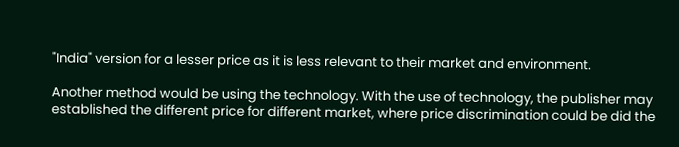"India" version for a lesser price as it is less relevant to their market and environment.

Another method would be using the technology. With the use of technology, the publisher may established the different price for different market, where price discrimination could be did the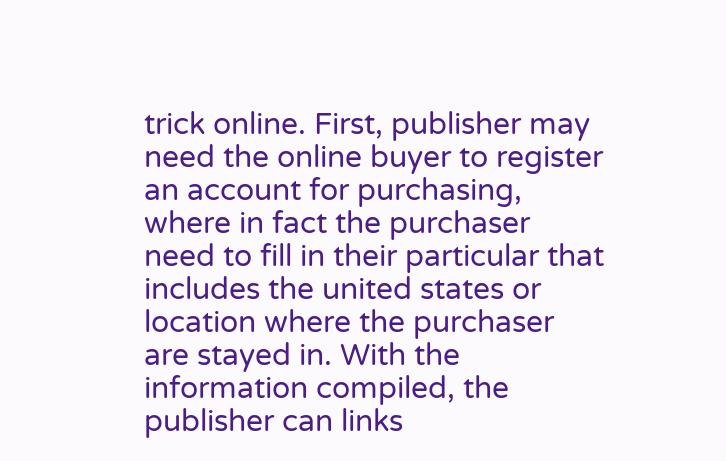trick online. First, publisher may need the online buyer to register an account for purchasing, where in fact the purchaser need to fill in their particular that includes the united states or location where the purchaser are stayed in. With the information compiled, the publisher can links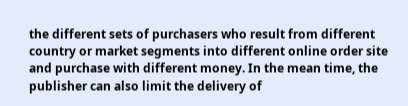the different sets of purchasers who result from different country or market segments into different online order site and purchase with different money. In the mean time, the publisher can also limit the delivery of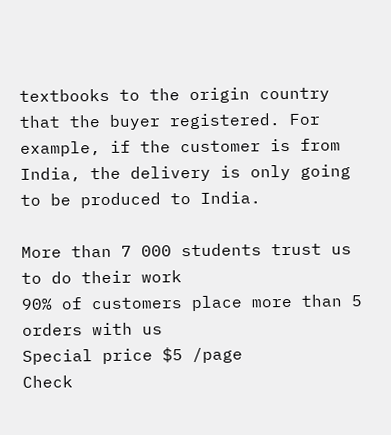textbooks to the origin country that the buyer registered. For example, if the customer is from India, the delivery is only going to be produced to India.

More than 7 000 students trust us to do their work
90% of customers place more than 5 orders with us
Special price $5 /page
Check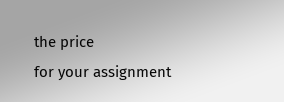the price
for your assignment